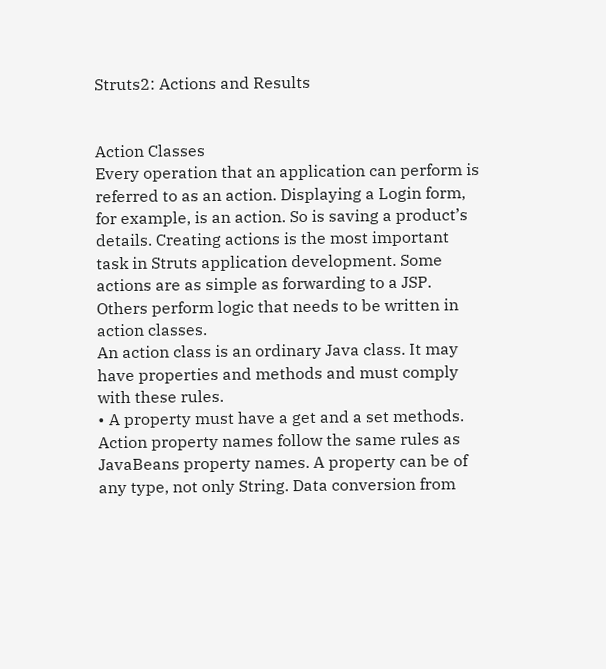Struts2: Actions and Results


Action Classes
Every operation that an application can perform is referred to as an action. Displaying a Login form, for example, is an action. So is saving a product’s details. Creating actions is the most important task in Struts application development. Some actions are as simple as forwarding to a JSP. Others perform logic that needs to be written in action classes.
An action class is an ordinary Java class. It may have properties and methods and must comply with these rules.
• A property must have a get and a set methods. Action property names follow the same rules as JavaBeans property names. A property can be of any type, not only String. Data conversion from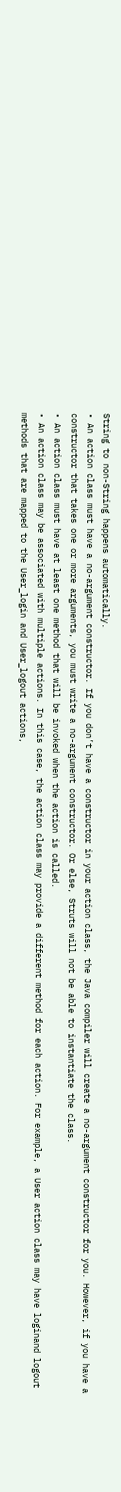String to non-String happens automatically.
• An action class must have a no-argument constructor. If you don’t have a constructor in your action class, the Java compiler will create a no-argument constructor for you. However, if you have a constructor that takes one or more arguments, you must write a no-argument constructor. Or else, Struts will not be able to instantiate the class.
• An action class must have at least one method that will be invoked when the action is called.
• An action class may be associated with multiple actions. In this case, the action class may provide a different method for each action. For example, a User action class may have loginand logout methods that are mapped to the User_login and User_logout actions,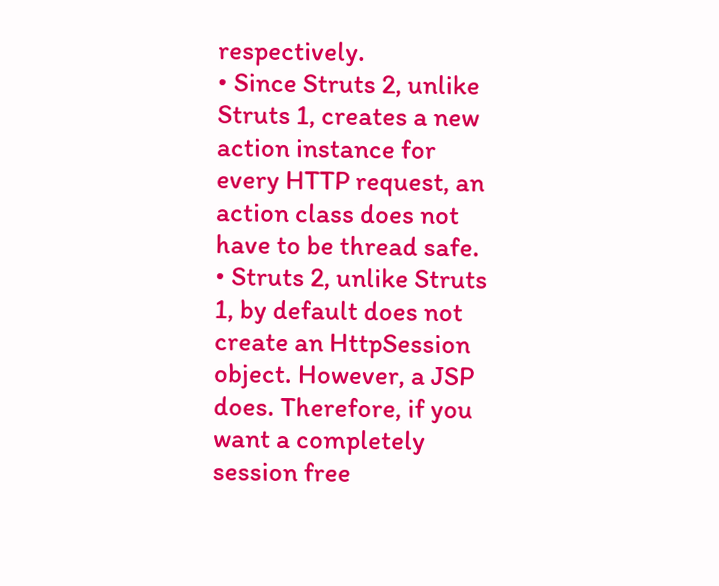respectively.
• Since Struts 2, unlike Struts 1, creates a new action instance for every HTTP request, an action class does not have to be thread safe.
• Struts 2, unlike Struts 1, by default does not create an HttpSession object. However, a JSP does. Therefore, if you want a completely session free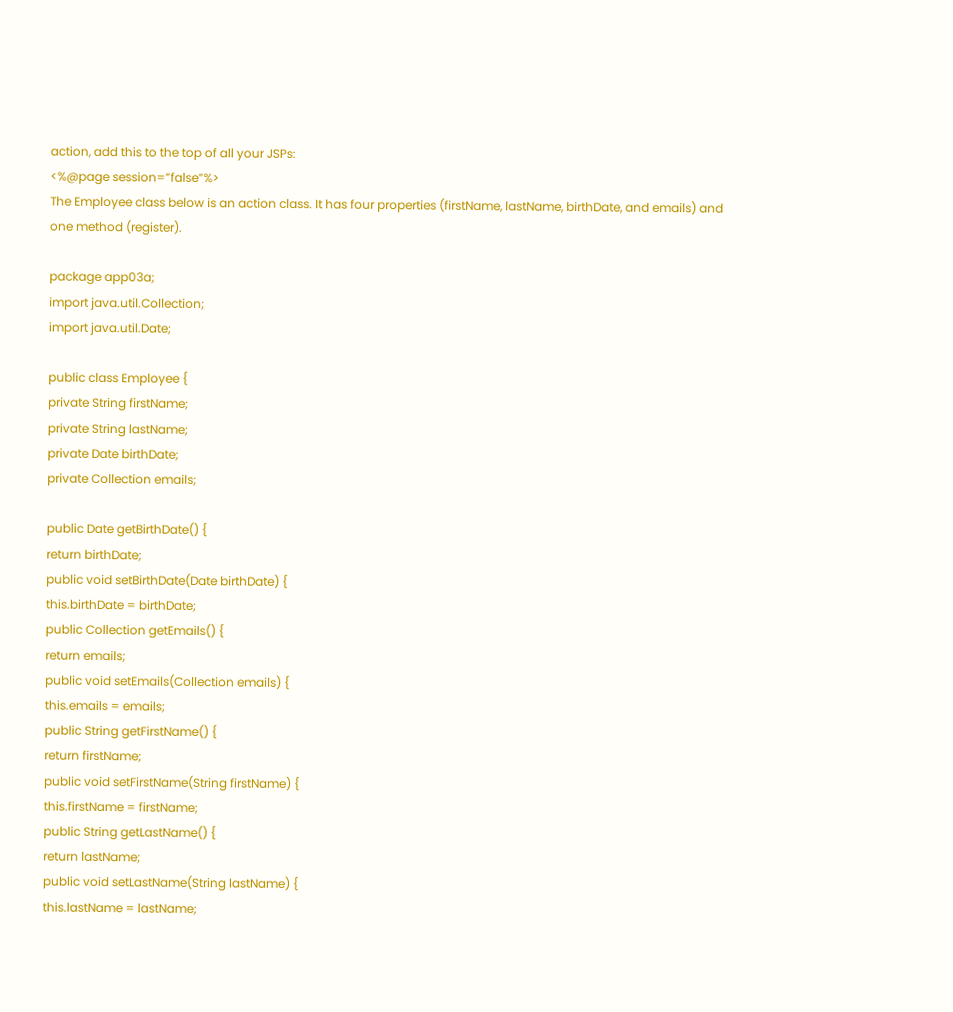action, add this to the top of all your JSPs:
<%@page session=”false”%>
The Employee class below is an action class. It has four properties (firstName, lastName, birthDate, and emails) and one method (register).

package app03a;
import java.util.Collection;
import java.util.Date;

public class Employee {
private String firstName;
private String lastName;
private Date birthDate;
private Collection emails;

public Date getBirthDate() {
return birthDate;
public void setBirthDate(Date birthDate) {
this.birthDate = birthDate;
public Collection getEmails() {
return emails;
public void setEmails(Collection emails) {
this.emails = emails;
public String getFirstName() {
return firstName;
public void setFirstName(String firstName) {
this.firstName = firstName;
public String getLastName() {
return lastName;
public void setLastName(String lastName) {
this.lastName = lastName;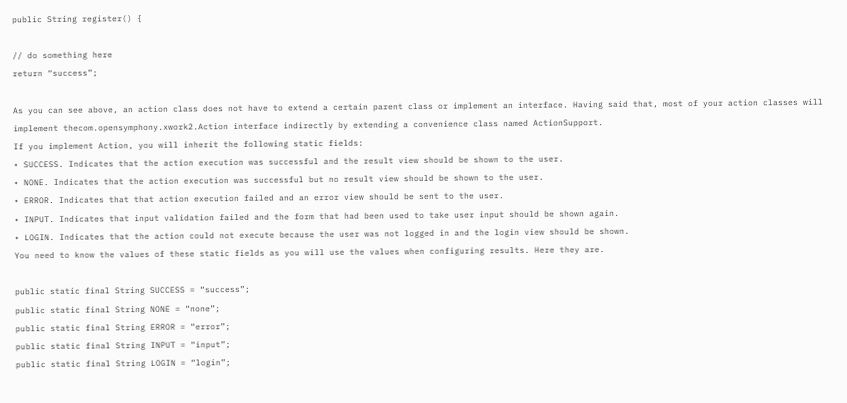public String register() {

// do something here
return “success”;

As you can see above, an action class does not have to extend a certain parent class or implement an interface. Having said that, most of your action classes will implement thecom.opensymphony.xwork2.Action interface indirectly by extending a convenience class named ActionSupport.
If you implement Action, you will inherit the following static fields:
• SUCCESS. Indicates that the action execution was successful and the result view should be shown to the user.
• NONE. Indicates that the action execution was successful but no result view should be shown to the user.
• ERROR. Indicates that that action execution failed and an error view should be sent to the user.
• INPUT. Indicates that input validation failed and the form that had been used to take user input should be shown again.
• LOGIN. Indicates that the action could not execute because the user was not logged in and the login view should be shown.
You need to know the values of these static fields as you will use the values when configuring results. Here they are.

public static final String SUCCESS = “success”;
public static final String NONE = “none”;
public static final String ERROR = “error”;
public static final String INPUT = “input”;
public static final String LOGIN = “login”;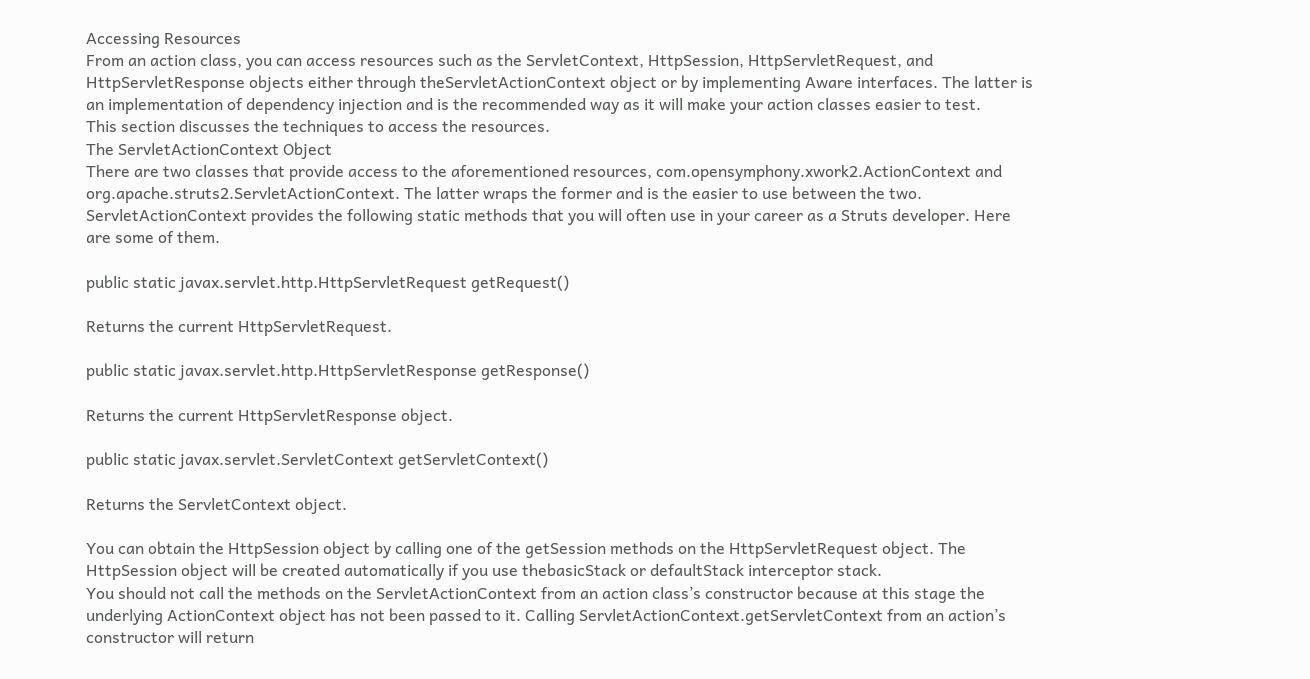Accessing Resources
From an action class, you can access resources such as the ServletContext, HttpSession, HttpServletRequest, and HttpServletResponse objects either through theServletActionContext object or by implementing Aware interfaces. The latter is an implementation of dependency injection and is the recommended way as it will make your action classes easier to test.
This section discusses the techniques to access the resources.
The ServletActionContext Object
There are two classes that provide access to the aforementioned resources, com.opensymphony.xwork2.ActionContext and org.apache.struts2.ServletActionContext. The latter wraps the former and is the easier to use between the two. ServletActionContext provides the following static methods that you will often use in your career as a Struts developer. Here are some of them.

public static javax.servlet.http.HttpServletRequest getRequest()

Returns the current HttpServletRequest.

public static javax.servlet.http.HttpServletResponse getResponse()

Returns the current HttpServletResponse object.

public static javax.servlet.ServletContext getServletContext()

Returns the ServletContext object.

You can obtain the HttpSession object by calling one of the getSession methods on the HttpServletRequest object. The HttpSession object will be created automatically if you use thebasicStack or defaultStack interceptor stack.
You should not call the methods on the ServletActionContext from an action class’s constructor because at this stage the underlying ActionContext object has not been passed to it. Calling ServletActionContext.getServletContext from an action’s constructor will return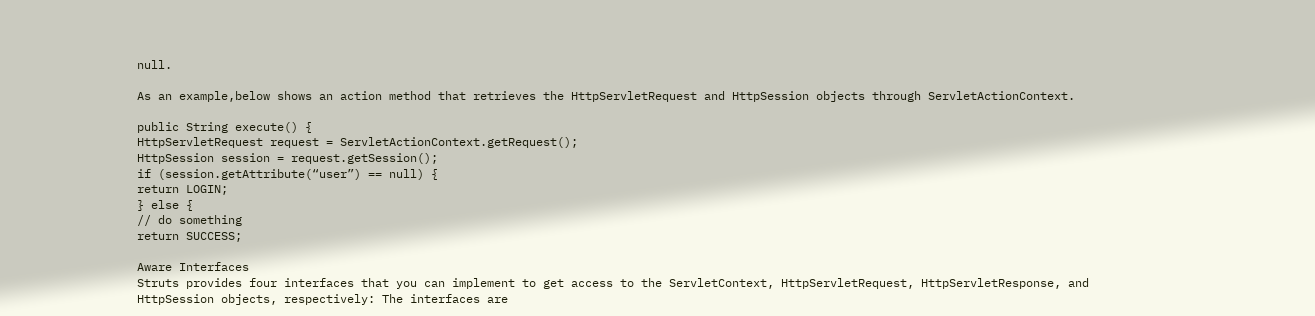null.

As an example,below shows an action method that retrieves the HttpServletRequest and HttpSession objects through ServletActionContext.

public String execute() {
HttpServletRequest request = ServletActionContext.getRequest();
HttpSession session = request.getSession();
if (session.getAttribute(“user”) == null) {
return LOGIN;
} else {
// do something
return SUCCESS;

Aware Interfaces
Struts provides four interfaces that you can implement to get access to the ServletContext, HttpServletRequest, HttpServletResponse, and HttpSession objects, respectively: The interfaces are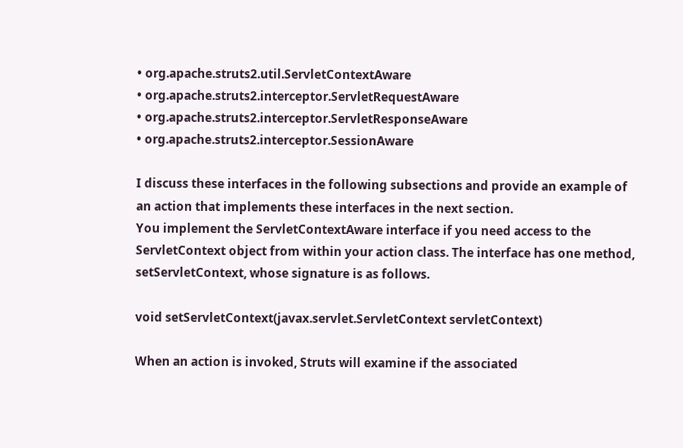• org.apache.struts2.util.ServletContextAware
• org.apache.struts2.interceptor.ServletRequestAware
• org.apache.struts2.interceptor.ServletResponseAware
• org.apache.struts2.interceptor.SessionAware

I discuss these interfaces in the following subsections and provide an example of an action that implements these interfaces in the next section.
You implement the ServletContextAware interface if you need access to the ServletContext object from within your action class. The interface has one method, setServletContext, whose signature is as follows.

void setServletContext(javax.servlet.ServletContext servletContext)

When an action is invoked, Struts will examine if the associated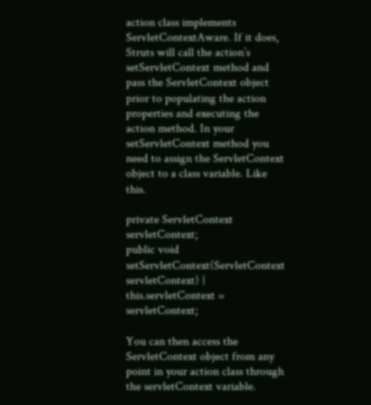action class implements ServletContextAware. If it does, Struts will call the action’s setServletContext method and pass the ServletContext object prior to populating the action properties and executing the action method. In your setServletContext method you need to assign the ServletContext object to a class variable. Like this.

private ServletContext servletContext;
public void setServletContext(ServletContext servletContext) {
this.servletContext = servletContext;

You can then access the ServletContext object from any point in your action class through the servletContext variable.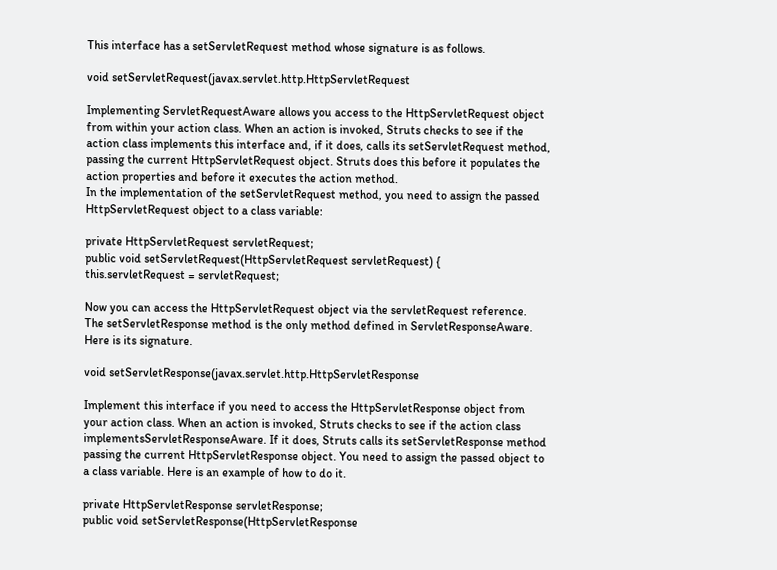This interface has a setServletRequest method whose signature is as follows.

void setServletRequest(javax.servlet.http.HttpServletRequest

Implementing ServletRequestAware allows you access to the HttpServletRequest object from within your action class. When an action is invoked, Struts checks to see if the action class implements this interface and, if it does, calls its setServletRequest method, passing the current HttpServletRequest object. Struts does this before it populates the action properties and before it executes the action method.
In the implementation of the setServletRequest method, you need to assign the passed HttpServletRequest object to a class variable:

private HttpServletRequest servletRequest;
public void setServletRequest(HttpServletRequest servletRequest) {
this.servletRequest = servletRequest;

Now you can access the HttpServletRequest object via the servletRequest reference.
The setServletResponse method is the only method defined in ServletResponseAware. Here is its signature.

void setServletResponse(javax.servlet.http.HttpServletResponse

Implement this interface if you need to access the HttpServletResponse object from your action class. When an action is invoked, Struts checks to see if the action class implementsServletResponseAware. If it does, Struts calls its setServletResponse method passing the current HttpServletResponse object. You need to assign the passed object to a class variable. Here is an example of how to do it.

private HttpServletResponse servletResponse;
public void setServletResponse(HttpServletResponse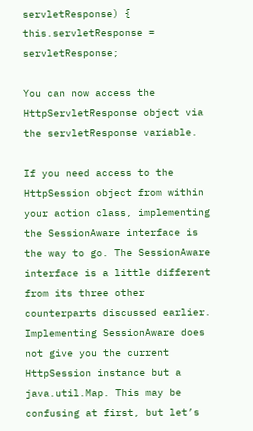servletResponse) {
this.servletResponse = servletResponse;

You can now access the HttpServletResponse object via the servletResponse variable.

If you need access to the HttpSession object from within your action class, implementing the SessionAware interface is the way to go. The SessionAware interface is a little different from its three other counterparts discussed earlier. Implementing SessionAware does not give you the current HttpSession instance but a java.util.Map. This may be confusing at first, but let’s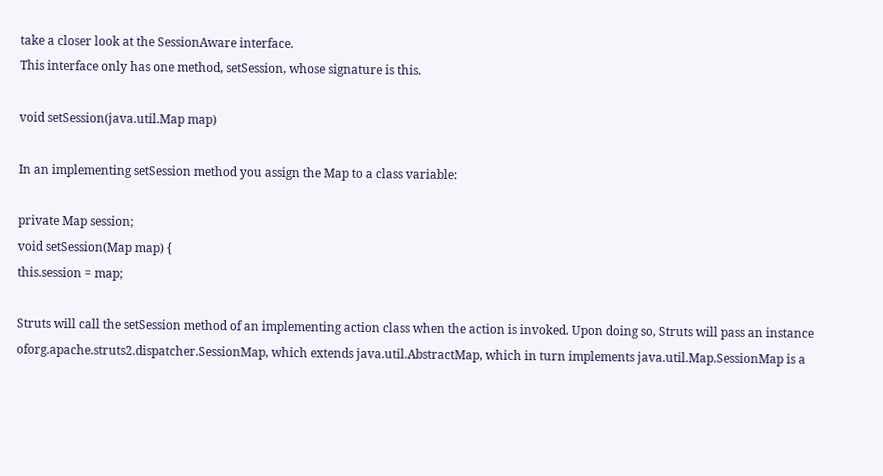take a closer look at the SessionAware interface.
This interface only has one method, setSession, whose signature is this.

void setSession(java.util.Map map)

In an implementing setSession method you assign the Map to a class variable:

private Map session;
void setSession(Map map) {
this.session = map;

Struts will call the setSession method of an implementing action class when the action is invoked. Upon doing so, Struts will pass an instance oforg.apache.struts2.dispatcher.SessionMap, which extends java.util.AbstractMap, which in turn implements java.util.Map.SessionMap is a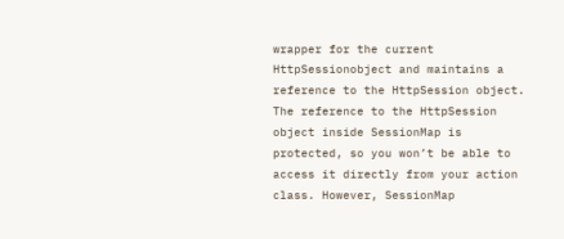wrapper for the current HttpSessionobject and maintains a reference to the HttpSession object.
The reference to the HttpSession object inside SessionMap is protected, so you won’t be able to access it directly from your action class. However, SessionMap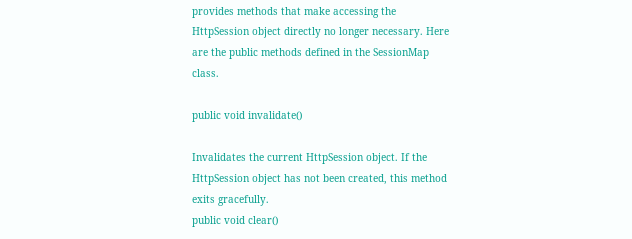provides methods that make accessing the HttpSession object directly no longer necessary. Here are the public methods defined in the SessionMap class.

public void invalidate()

Invalidates the current HttpSession object. If the HttpSession object has not been created, this method exits gracefully.
public void clear()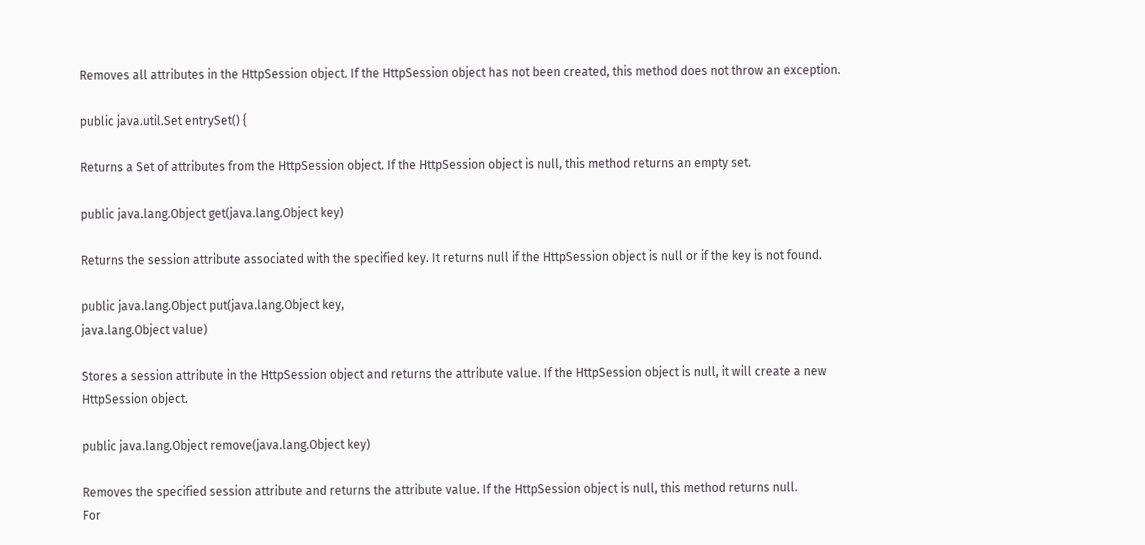Removes all attributes in the HttpSession object. If the HttpSession object has not been created, this method does not throw an exception.

public java.util.Set entrySet() {

Returns a Set of attributes from the HttpSession object. If the HttpSession object is null, this method returns an empty set.

public java.lang.Object get(java.lang.Object key)

Returns the session attribute associated with the specified key. It returns null if the HttpSession object is null or if the key is not found.

public java.lang.Object put(java.lang.Object key,
java.lang.Object value)

Stores a session attribute in the HttpSession object and returns the attribute value. If the HttpSession object is null, it will create a new HttpSession object.

public java.lang.Object remove(java.lang.Object key)

Removes the specified session attribute and returns the attribute value. If the HttpSession object is null, this method returns null.
For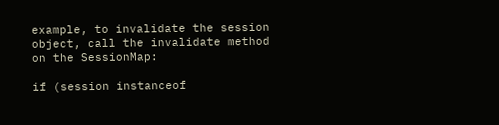example, to invalidate the session object, call the invalidate method on the SessionMap:

if (session instanceof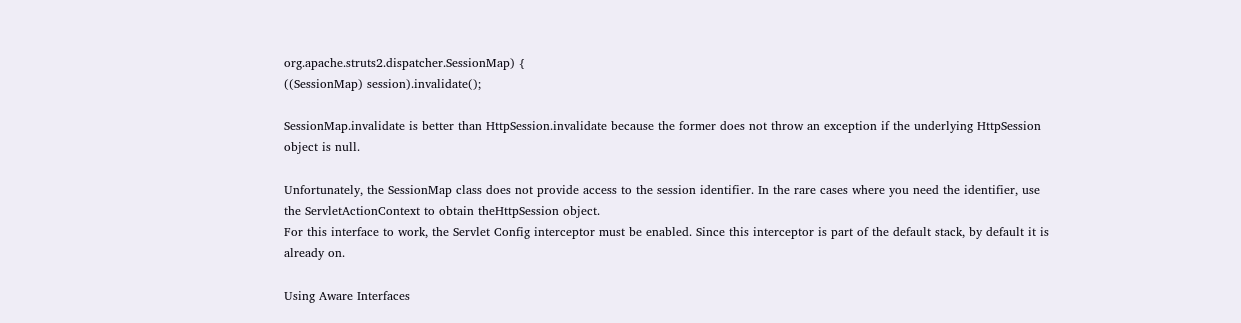org.apache.struts2.dispatcher.SessionMap) {
((SessionMap) session).invalidate();

SessionMap.invalidate is better than HttpSession.invalidate because the former does not throw an exception if the underlying HttpSession object is null.

Unfortunately, the SessionMap class does not provide access to the session identifier. In the rare cases where you need the identifier, use the ServletActionContext to obtain theHttpSession object.
For this interface to work, the Servlet Config interceptor must be enabled. Since this interceptor is part of the default stack, by default it is already on.

Using Aware Interfaces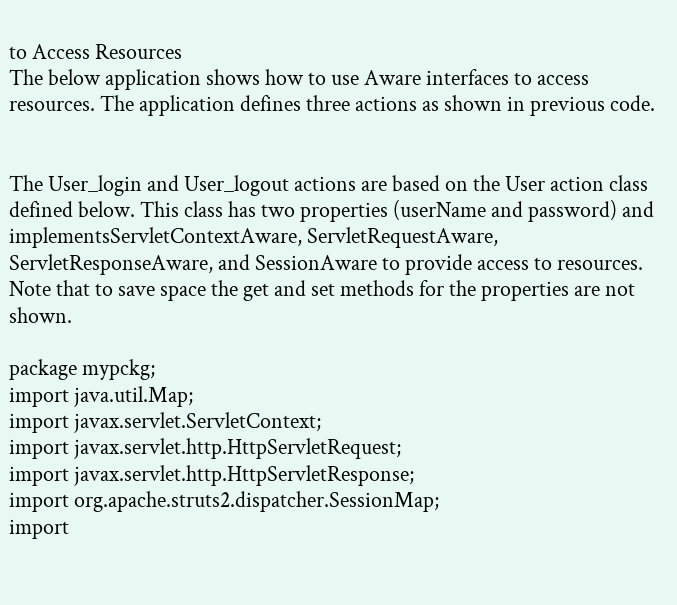to Access Resources
The below application shows how to use Aware interfaces to access resources. The application defines three actions as shown in previous code.


The User_login and User_logout actions are based on the User action class defined below. This class has two properties (userName and password) and implementsServletContextAware, ServletRequestAware, ServletResponseAware, and SessionAware to provide access to resources. Note that to save space the get and set methods for the properties are not shown.

package mypckg;
import java.util.Map;
import javax.servlet.ServletContext;
import javax.servlet.http.HttpServletRequest;
import javax.servlet.http.HttpServletResponse;
import org.apache.struts2.dispatcher.SessionMap;
import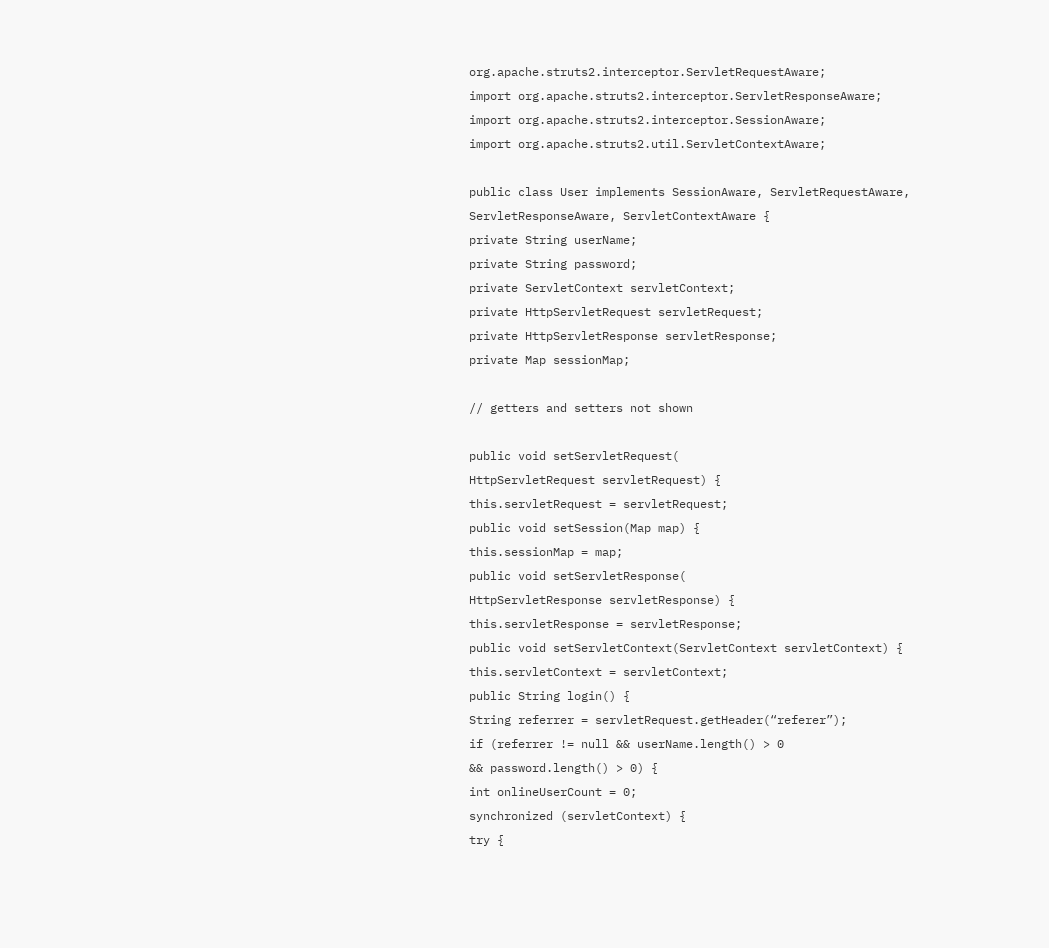org.apache.struts2.interceptor.ServletRequestAware;
import org.apache.struts2.interceptor.ServletResponseAware;
import org.apache.struts2.interceptor.SessionAware;
import org.apache.struts2.util.ServletContextAware;

public class User implements SessionAware, ServletRequestAware,
ServletResponseAware, ServletContextAware {
private String userName;
private String password;
private ServletContext servletContext;
private HttpServletRequest servletRequest;
private HttpServletResponse servletResponse;
private Map sessionMap;

// getters and setters not shown

public void setServletRequest(
HttpServletRequest servletRequest) {
this.servletRequest = servletRequest;
public void setSession(Map map) {
this.sessionMap = map;
public void setServletResponse(
HttpServletResponse servletResponse) {
this.servletResponse = servletResponse;
public void setServletContext(ServletContext servletContext) {
this.servletContext = servletContext;
public String login() {
String referrer = servletRequest.getHeader(“referer”);
if (referrer != null && userName.length() > 0
&& password.length() > 0) {
int onlineUserCount = 0;
synchronized (servletContext) {
try {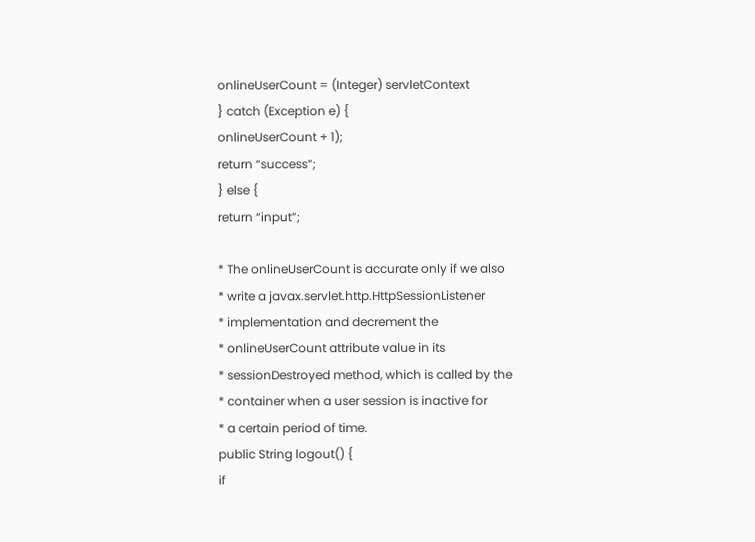onlineUserCount = (Integer) servletContext
} catch (Exception e) {
onlineUserCount + 1);
return “success”;
} else {
return “input”;

* The onlineUserCount is accurate only if we also
* write a javax.servlet.http.HttpSessionListener
* implementation and decrement the
* onlineUserCount attribute value in its
* sessionDestroyed method, which is called by the
* container when a user session is inactive for
* a certain period of time.
public String logout() {
if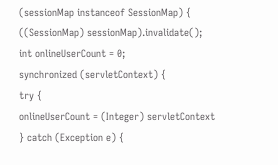(sessionMap instanceof SessionMap) {
((SessionMap) sessionMap).invalidate();
int onlineUserCount = 0;
synchronized (servletContext) {
try {
onlineUserCount = (Integer) servletContext
} catch (Exception e) {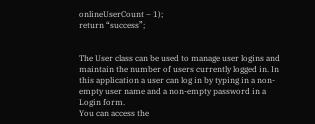onlineUserCount – 1);
return “success”;


The User class can be used to manage user logins and maintain the number of users currently logged in. In this application a user can log in by typing in a non-empty user name and a non-empty password in a Login form.
You can access the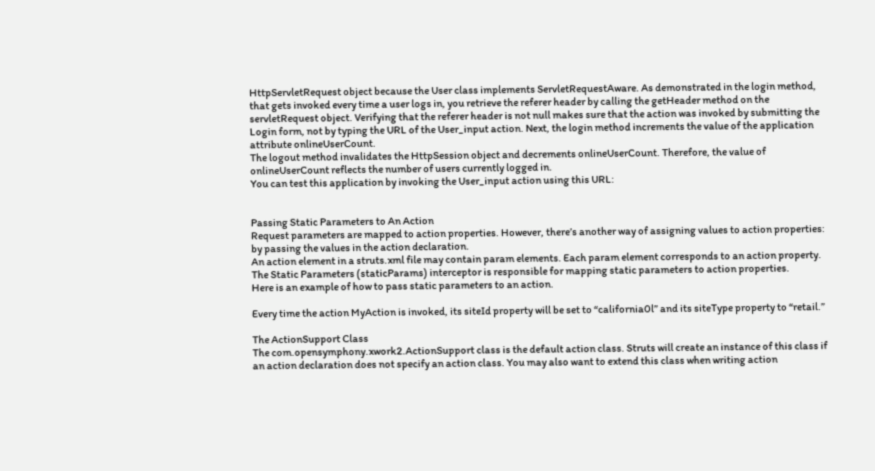HttpServletRequest object because the User class implements ServletRequestAware. As demonstrated in the login method, that gets invoked every time a user logs in, you retrieve the referer header by calling the getHeader method on the servletRequest object. Verifying that the referer header is not null makes sure that the action was invoked by submitting the Login form, not by typing the URL of the User_input action. Next, the login method increments the value of the application attribute onlineUserCount.
The logout method invalidates the HttpSession object and decrements onlineUserCount. Therefore, the value of onlineUserCount reflects the number of users currently logged in.
You can test this application by invoking the User_input action using this URL:


Passing Static Parameters to An Action
Request parameters are mapped to action properties. However, there’s another way of assigning values to action properties: by passing the values in the action declaration.
An action element in a struts.xml file may contain param elements. Each param element corresponds to an action property. The Static Parameters (staticParams) interceptor is responsible for mapping static parameters to action properties.
Here is an example of how to pass static parameters to an action.

Every time the action MyAction is invoked, its siteId property will be set to “california0l” and its siteType property to “retail.”

The ActionSupport Class
The com.opensymphony.xwork2.ActionSupport class is the default action class. Struts will create an instance of this class if an action declaration does not specify an action class. You may also want to extend this class when writing action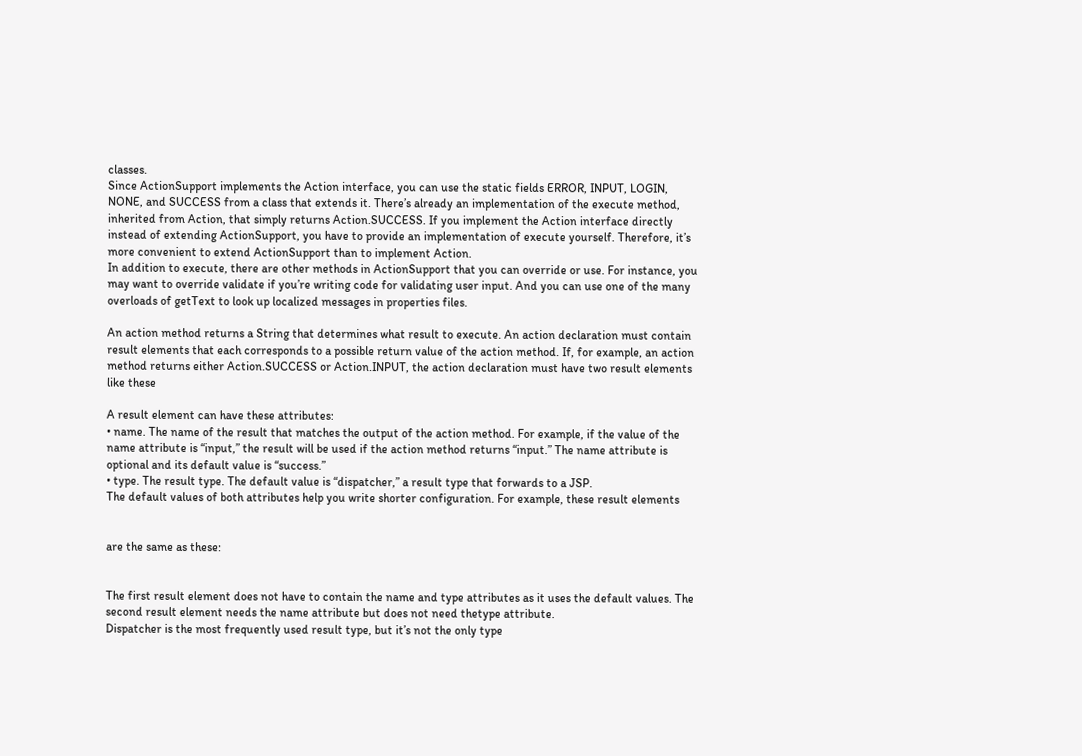classes.
Since ActionSupport implements the Action interface, you can use the static fields ERROR, INPUT, LOGIN, NONE, and SUCCESS from a class that extends it. There’s already an implementation of the execute method, inherited from Action, that simply returns Action.SUCCESS. If you implement the Action interface directly instead of extending ActionSupport, you have to provide an implementation of execute yourself. Therefore, it’s more convenient to extend ActionSupport than to implement Action.
In addition to execute, there are other methods in ActionSupport that you can override or use. For instance, you may want to override validate if you’re writing code for validating user input. And you can use one of the many overloads of getText to look up localized messages in properties files.

An action method returns a String that determines what result to execute. An action declaration must contain result elements that each corresponds to a possible return value of the action method. If, for example, an action method returns either Action.SUCCESS or Action.INPUT, the action declaration must have two result elements like these

A result element can have these attributes:
• name. The name of the result that matches the output of the action method. For example, if the value of the name attribute is “input,” the result will be used if the action method returns “input.” The name attribute is optional and its default value is “success.”
• type. The result type. The default value is “dispatcher,” a result type that forwards to a JSP.
The default values of both attributes help you write shorter configuration. For example, these result elements


are the same as these:


The first result element does not have to contain the name and type attributes as it uses the default values. The second result element needs the name attribute but does not need thetype attribute.
Dispatcher is the most frequently used result type, but it’s not the only type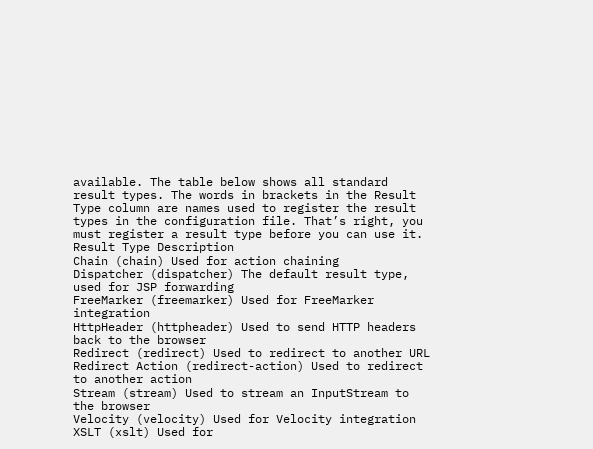available. The table below shows all standard result types. The words in brackets in the Result Type column are names used to register the result types in the configuration file. That’s right, you must register a result type before you can use it.
Result Type Description
Chain (chain) Used for action chaining
Dispatcher (dispatcher) The default result type, used for JSP forwarding
FreeMarker (freemarker) Used for FreeMarker integration
HttpHeader (httpheader) Used to send HTTP headers back to the browser
Redirect (redirect) Used to redirect to another URL
Redirect Action (redirect-action) Used to redirect to another action
Stream (stream) Used to stream an InputStream to the browser
Velocity (velocity) Used for Velocity integration
XSLT (xslt) Used for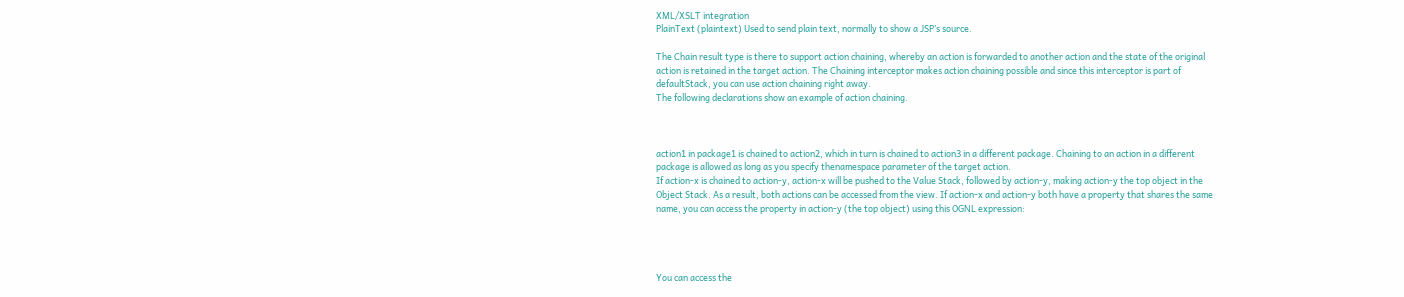XML/XSLT integration
PlainText (plaintext) Used to send plain text, normally to show a JSP’s source.

The Chain result type is there to support action chaining, whereby an action is forwarded to another action and the state of the original action is retained in the target action. The Chaining interceptor makes action chaining possible and since this interceptor is part of defaultStack, you can use action chaining right away.
The following declarations show an example of action chaining.



action1 in package1 is chained to action2, which in turn is chained to action3 in a different package. Chaining to an action in a different package is allowed as long as you specify thenamespace parameter of the target action.
If action-x is chained to action-y, action-x will be pushed to the Value Stack, followed by action-y, making action-y the top object in the Object Stack. As a result, both actions can be accessed from the view. If action-x and action-y both have a property that shares the same name, you can access the property in action-y (the top object) using this OGNL expression:




You can access the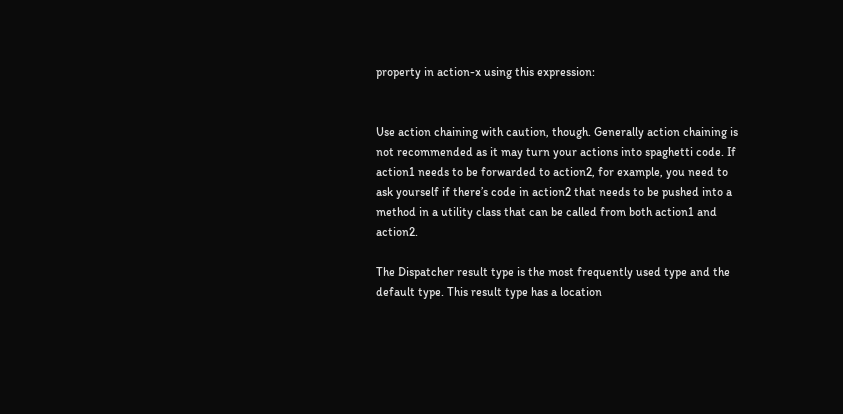property in action-x using this expression:


Use action chaining with caution, though. Generally action chaining is not recommended as it may turn your actions into spaghetti code. If action1 needs to be forwarded to action2, for example, you need to ask yourself if there’s code in action2 that needs to be pushed into a method in a utility class that can be called from both action1 and action2.

The Dispatcher result type is the most frequently used type and the default type. This result type has a location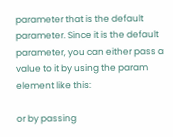parameter that is the default parameter. Since it is the default parameter, you can either pass a value to it by using the param element like this:

or by passing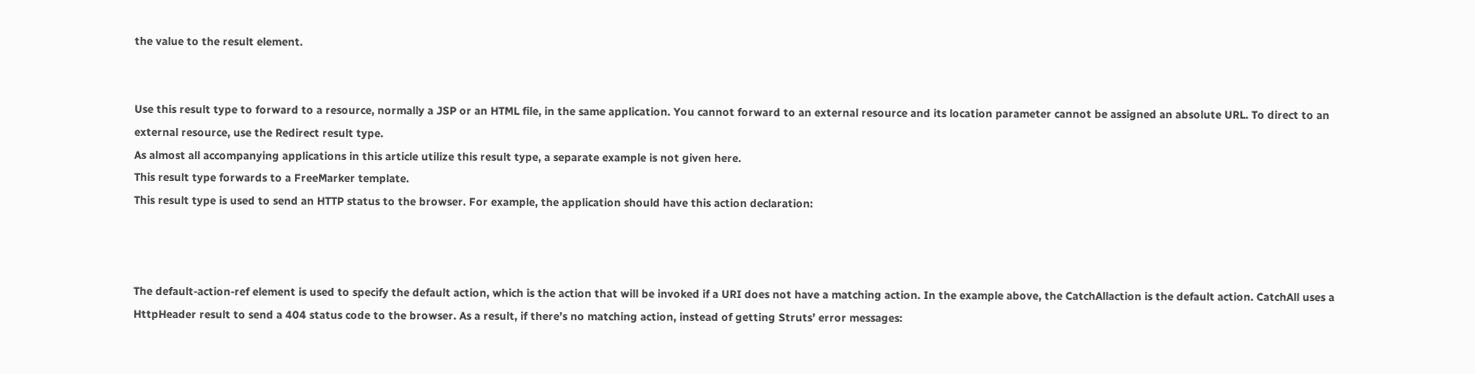the value to the result element.


Use this result type to forward to a resource, normally a JSP or an HTML file, in the same application. You cannot forward to an external resource and its location parameter cannot be assigned an absolute URL. To direct to an external resource, use the Redirect result type.
As almost all accompanying applications in this article utilize this result type, a separate example is not given here.
This result type forwards to a FreeMarker template.
This result type is used to send an HTTP status to the browser. For example, the application should have this action declaration:



The default-action-ref element is used to specify the default action, which is the action that will be invoked if a URI does not have a matching action. In the example above, the CatchAllaction is the default action. CatchAll uses a HttpHeader result to send a 404 status code to the browser. As a result, if there’s no matching action, instead of getting Struts’ error messages: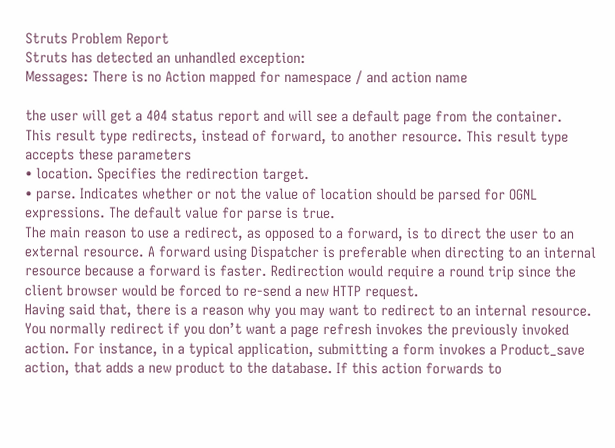Struts Problem Report
Struts has detected an unhandled exception:
Messages: There is no Action mapped for namespace / and action name

the user will get a 404 status report and will see a default page from the container.
This result type redirects, instead of forward, to another resource. This result type accepts these parameters
• location. Specifies the redirection target.
• parse. Indicates whether or not the value of location should be parsed for OGNL expressions. The default value for parse is true.
The main reason to use a redirect, as opposed to a forward, is to direct the user to an external resource. A forward using Dispatcher is preferable when directing to an internal resource because a forward is faster. Redirection would require a round trip since the client browser would be forced to re-send a new HTTP request.
Having said that, there is a reason why you may want to redirect to an internal resource. You normally redirect if you don’t want a page refresh invokes the previously invoked action. For instance, in a typical application, submitting a form invokes a Product_save action, that adds a new product to the database. If this action forwards to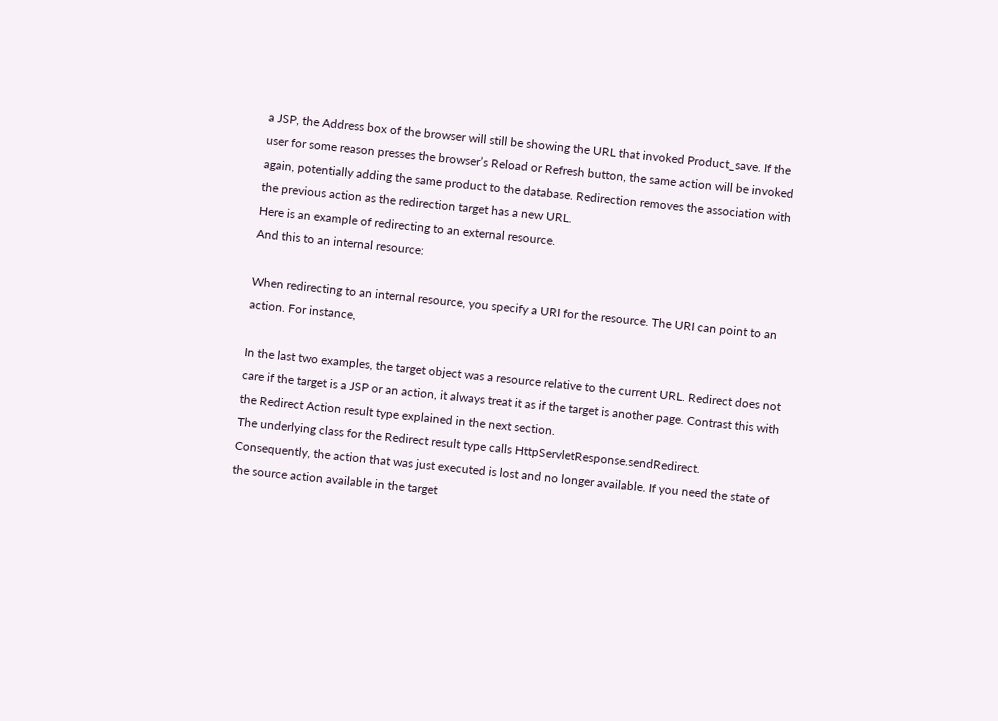a JSP, the Address box of the browser will still be showing the URL that invoked Product_save. If the user for some reason presses the browser’s Reload or Refresh button, the same action will be invoked again, potentially adding the same product to the database. Redirection removes the association with the previous action as the redirection target has a new URL.
Here is an example of redirecting to an external resource.
And this to an internal resource:

When redirecting to an internal resource, you specify a URI for the resource. The URI can point to an action. For instance,

In the last two examples, the target object was a resource relative to the current URL. Redirect does not care if the target is a JSP or an action, it always treat it as if the target is another page. Contrast this with the Redirect Action result type explained in the next section.
The underlying class for the Redirect result type calls HttpServletResponse.sendRedirect. Consequently, the action that was just executed is lost and no longer available. If you need the state of the source action available in the target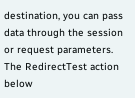destination, you can pass data through the session or request parameters. The RedirectTest action below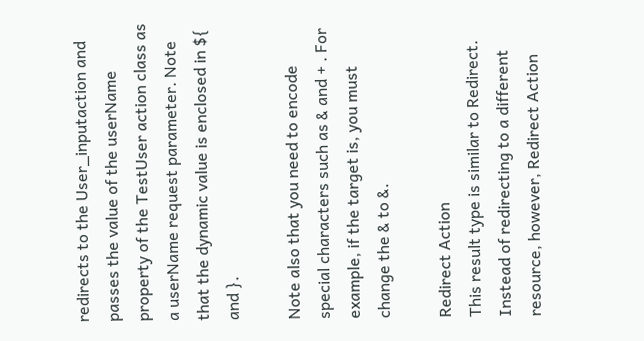redirects to the User_inputaction and passes the value of the userName property of the TestUser action class as a userName request parameter. Note that the dynamic value is enclosed in ${ and }.

Note also that you need to encode special characters such as & and + . For example, if the target is, you must change the & to &.

Redirect Action
This result type is similar to Redirect. Instead of redirecting to a different resource, however, Redirect Action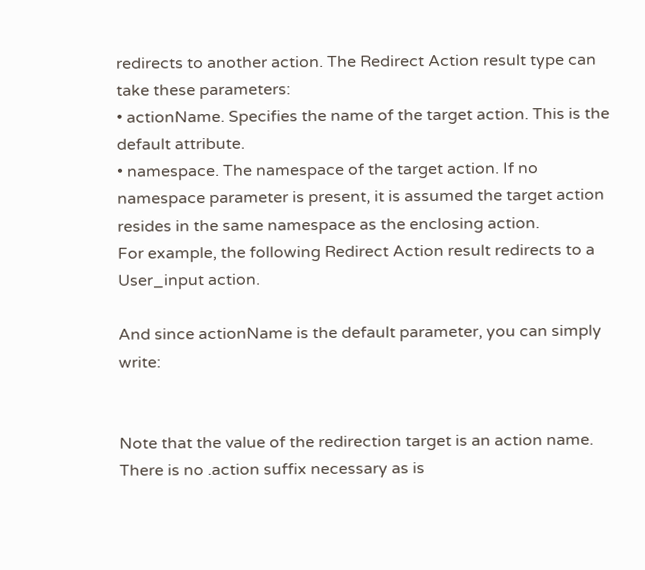redirects to another action. The Redirect Action result type can take these parameters:
• actionName. Specifies the name of the target action. This is the default attribute.
• namespace. The namespace of the target action. If no namespace parameter is present, it is assumed the target action resides in the same namespace as the enclosing action.
For example, the following Redirect Action result redirects to a User_input action.

And since actionName is the default parameter, you can simply write:


Note that the value of the redirection target is an action name. There is no .action suffix necessary as is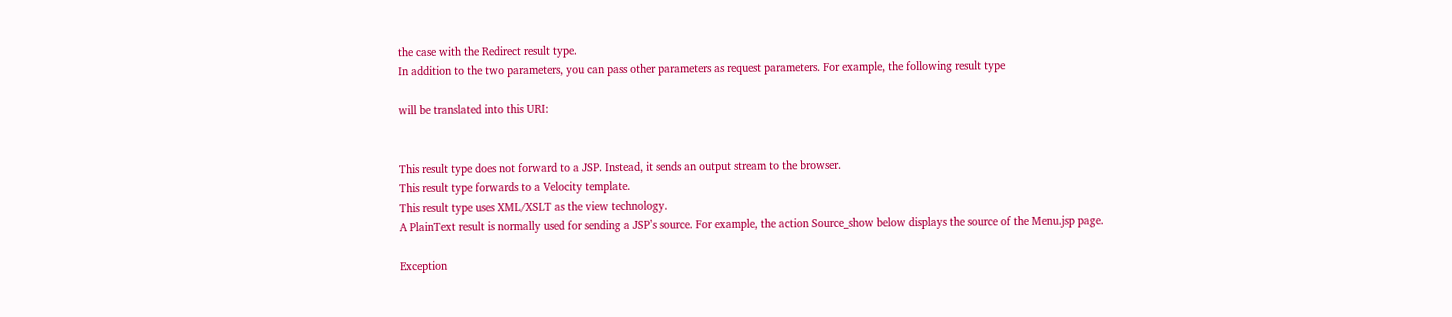the case with the Redirect result type.
In addition to the two parameters, you can pass other parameters as request parameters. For example, the following result type

will be translated into this URI:


This result type does not forward to a JSP. Instead, it sends an output stream to the browser.
This result type forwards to a Velocity template.
This result type uses XML/XSLT as the view technology.
A PlainText result is normally used for sending a JSP’s source. For example, the action Source_show below displays the source of the Menu.jsp page.

Exception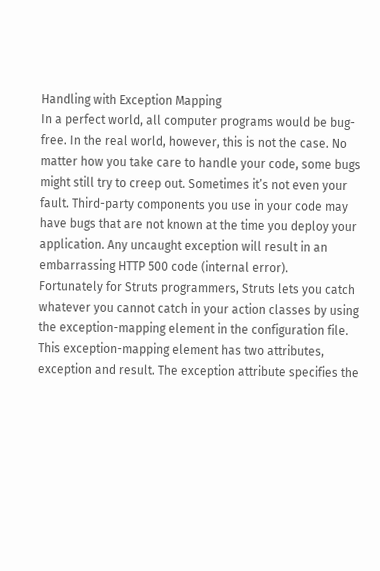Handling with Exception Mapping
In a perfect world, all computer programs would be bug-free. In the real world, however, this is not the case. No matter how you take care to handle your code, some bugs might still try to creep out. Sometimes it’s not even your fault. Third-party components you use in your code may have bugs that are not known at the time you deploy your application. Any uncaught exception will result in an embarrassing HTTP 500 code (internal error).
Fortunately for Struts programmers, Struts lets you catch whatever you cannot catch in your action classes by using the exception-mapping element in the configuration file.
This exception-mapping element has two attributes, exception and result. The exception attribute specifies the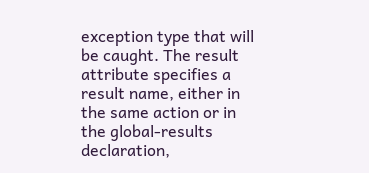exception type that will be caught. The result attribute specifies a result name, either in the same action or in the global-results declaration,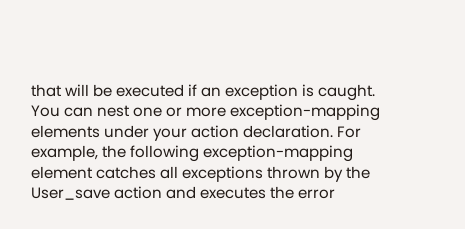that will be executed if an exception is caught. You can nest one or more exception-mapping elements under your action declaration. For example, the following exception-mapping element catches all exceptions thrown by the User_save action and executes the error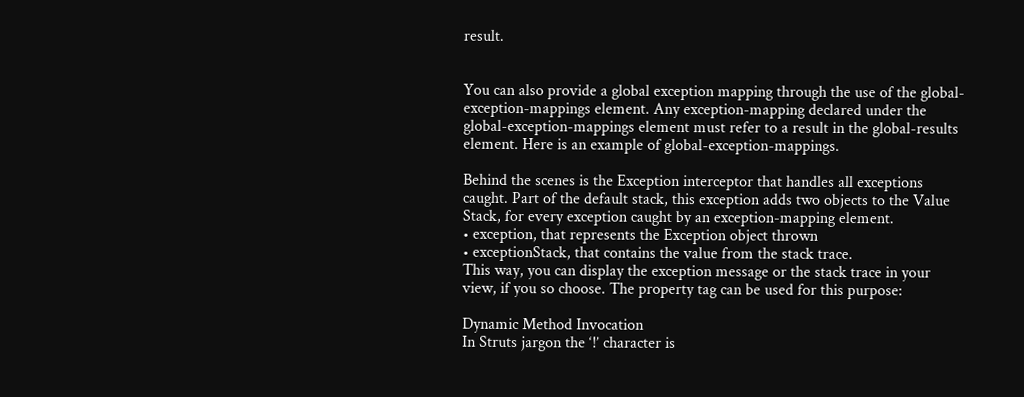result.


You can also provide a global exception mapping through the use of the global-exception-mappings element. Any exception-mapping declared under the global-exception-mappings element must refer to a result in the global-results element. Here is an example of global-exception-mappings.

Behind the scenes is the Exception interceptor that handles all exceptions caught. Part of the default stack, this exception adds two objects to the Value Stack, for every exception caught by an exception-mapping element.
• exception, that represents the Exception object thrown
• exceptionStack, that contains the value from the stack trace.
This way, you can display the exception message or the stack trace in your view, if you so choose. The property tag can be used for this purpose:

Dynamic Method Invocation
In Struts jargon the ‘!’ character is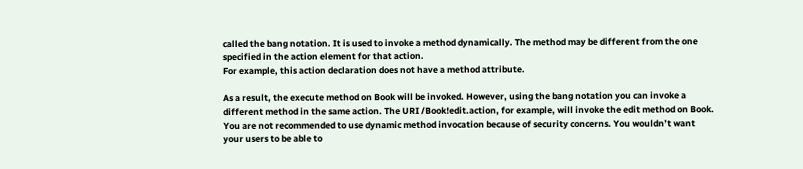called the bang notation. It is used to invoke a method dynamically. The method may be different from the one specified in the action element for that action.
For example, this action declaration does not have a method attribute.

As a result, the execute method on Book will be invoked. However, using the bang notation you can invoke a different method in the same action. The URI /Book!edit.action, for example, will invoke the edit method on Book.
You are not recommended to use dynamic method invocation because of security concerns. You wouldn’t want your users to be able to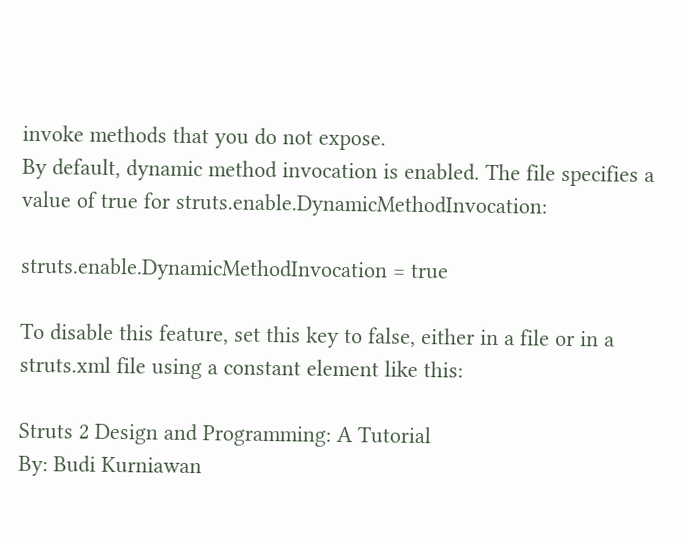invoke methods that you do not expose.
By default, dynamic method invocation is enabled. The file specifies a value of true for struts.enable.DynamicMethodInvocation:

struts.enable.DynamicMethodInvocation = true

To disable this feature, set this key to false, either in a file or in a struts.xml file using a constant element like this:

Struts 2 Design and Programming: A Tutorial
By: Budi Kurniawan